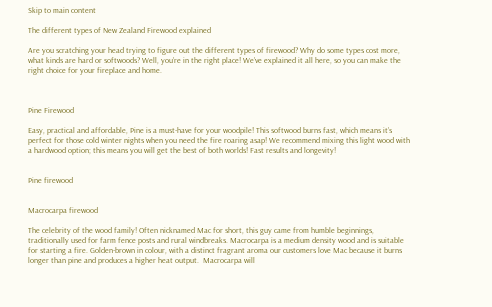Skip to main content

The different types of New Zealand Firewood explained

Are you scratching your head trying to figure out the different types of firewood? Why do some types cost more, what kinds are hard or softwoods? Well, you’re in the right place! We’ve explained it all here, so you can make the right choice for your fireplace and home.



Pine Firewood

Easy, practical and affordable, Pine is a must-have for your woodpile! This softwood burns fast, which means it’s perfect for those cold winter nights when you need the fire roaring asap! We recommend mixing this light wood with a hardwood option; this means you will get the best of both worlds! Fast results and longevity!


Pine firewood


Macrocarpa firewood

The celebrity of the wood family! Often nicknamed Mac for short, this guy came from humble beginnings, traditionally used for farm fence posts and rural windbreaks. Macrocarpa is a medium density wood and is suitable for starting a fire. Golden-brown in colour, with a distinct fragrant aroma our customers love Mac because it burns longer than pine and produces a higher heat output.  Macrocarpa will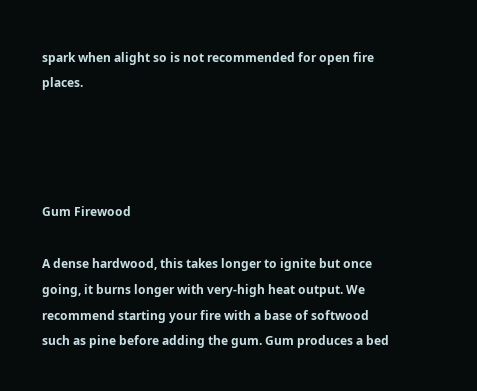spark when alight so is not recommended for open fire places.




Gum Firewood

A dense hardwood, this takes longer to ignite but once going, it burns longer with very-high heat output. We recommend starting your fire with a base of softwood such as pine before adding the gum. Gum produces a bed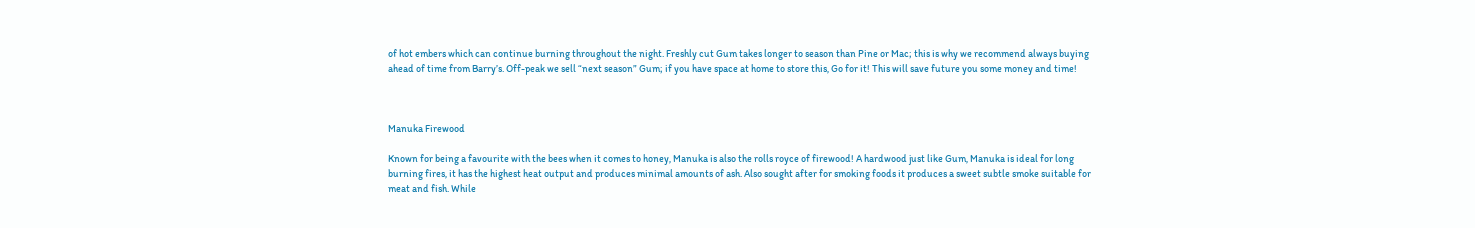of hot embers which can continue burning throughout the night. Freshly cut Gum takes longer to season than Pine or Mac; this is why we recommend always buying ahead of time from Barry’s. Off-peak we sell “next season” Gum; if you have space at home to store this, Go for it! This will save future you some money and time!



Manuka Firewood

Known for being a favourite with the bees when it comes to honey, Manuka is also the rolls royce of firewood! A hardwood just like Gum, Manuka is ideal for long burning fires, it has the highest heat output and produces minimal amounts of ash. Also sought after for smoking foods it produces a sweet subtle smoke suitable for meat and fish. While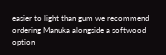easier to light than gum we recommend ordering Manuka alongside a softwood option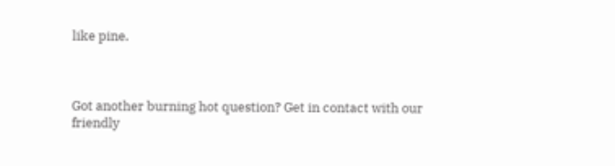like pine.



Got another burning hot question? Get in contact with our friendly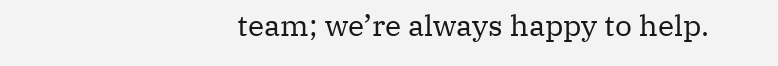team; we’re always happy to help.